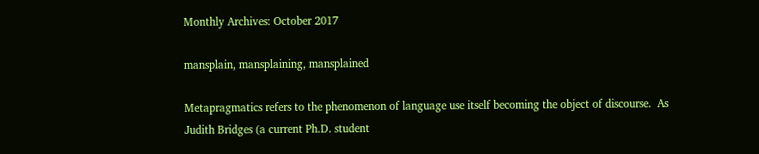Monthly Archives: October 2017

mansplain, mansplaining, mansplained

Metapragmatics refers to the phenomenon of language use itself becoming the object of discourse.  As Judith Bridges (a current Ph.D. student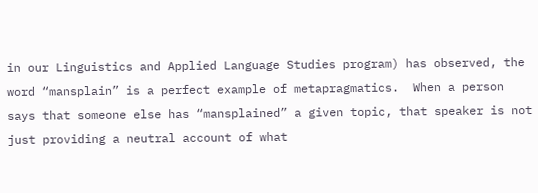in our Linguistics and Applied Language Studies program) has observed, the word “mansplain” is a perfect example of metapragmatics.  When a person says that someone else has “mansplained” a given topic, that speaker is not just providing a neutral account of what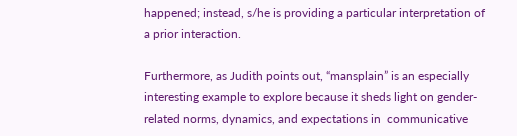happened; instead, s/he is providing a particular interpretation of a prior interaction.

Furthermore, as Judith points out, “mansplain” is an especially interesting example to explore because it sheds light on gender-related norms, dynamics, and expectations in  communicative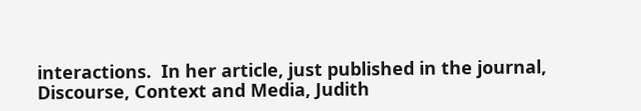interactions.  In her article, just published in the journal, Discourse, Context and Media, Judith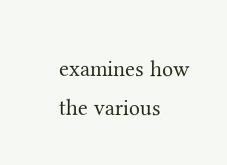examines how the various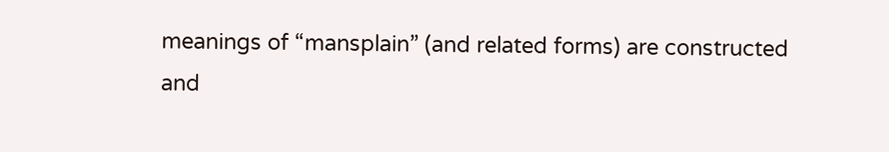meanings of “mansplain” (and related forms) are constructed and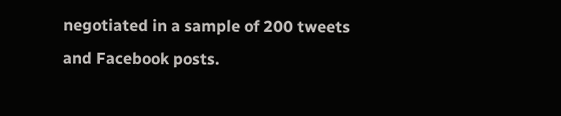negotiated in a sample of 200 tweets and Facebook posts.